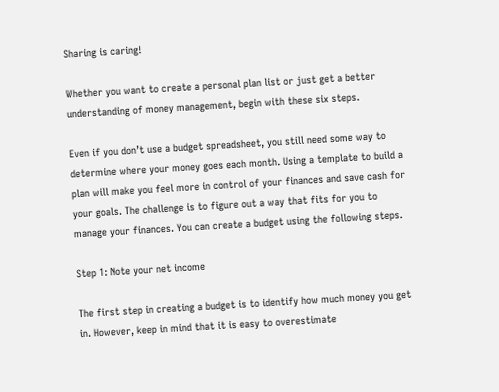Sharing is caring!

Whether you want to create a personal plan list or just get a better understanding of money management, begin with these six steps.

Even if you don’t use a budget spreadsheet, you still need some way to determine where your money goes each month. Using a template to build a plan will make you feel more in control of your finances and save cash for your goals. The challenge is to figure out a way that fits for you to manage your finances. You can create a budget using the following steps.

Step 1: Note your net income

The first step in creating a budget is to identify how much money you get in. However, keep in mind that it is easy to overestimate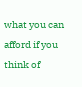what you can afford if you think of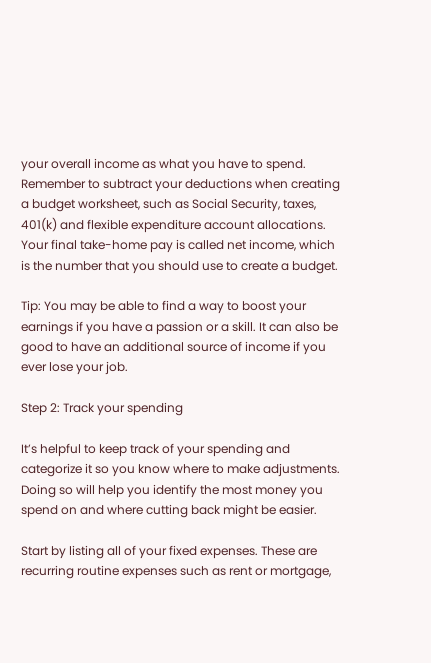your overall income as what you have to spend. Remember to subtract your deductions when creating a budget worksheet, such as Social Security, taxes, 401(k) and flexible expenditure account allocations. Your final take-home pay is called net income, which is the number that you should use to create a budget.

Tip: You may be able to find a way to boost your earnings if you have a passion or a skill. It can also be good to have an additional source of income if you ever lose your job.

Step 2: Track your spending

It’s helpful to keep track of your spending and categorize it so you know where to make adjustments. Doing so will help you identify the most money you spend on and where cutting back might be easier.

Start by listing all of your fixed expenses. These are recurring routine expenses such as rent or mortgage,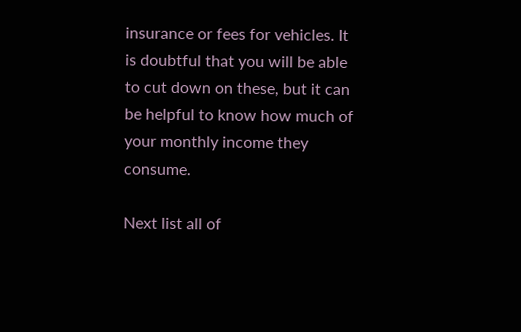insurance or fees for vehicles. It is doubtful that you will be able to cut down on these, but it can be helpful to know how much of your monthly income they consume.

Next list all of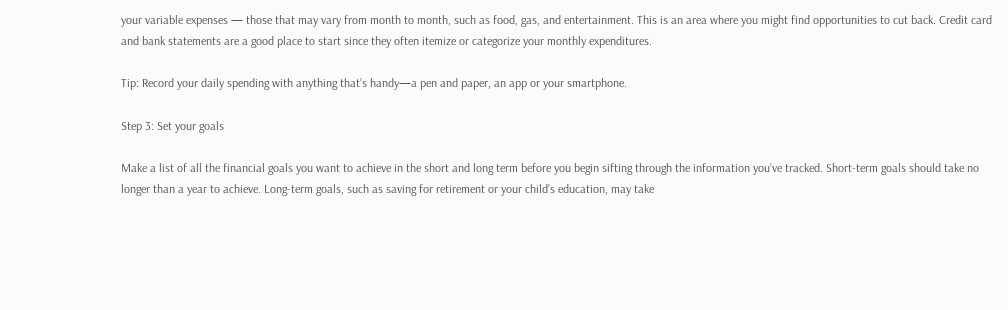your variable expenses — those that may vary from month to month, such as food, gas, and entertainment. This is an area where you might find opportunities to cut back. Credit card and bank statements are a good place to start since they often itemize or categorize your monthly expenditures.

Tip: Record your daily spending with anything that’s handy—a pen and paper, an app or your smartphone.

Step 3: Set your goals

Make a list of all the financial goals you want to achieve in the short and long term before you begin sifting through the information you’ve tracked. Short-term goals should take no longer than a year to achieve. Long-term goals, such as saving for retirement or your child’s education, may take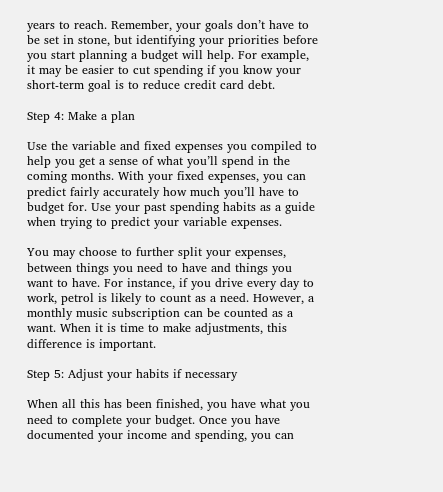years to reach. Remember, your goals don’t have to be set in stone, but identifying your priorities before you start planning a budget will help. For example, it may be easier to cut spending if you know your short-term goal is to reduce credit card debt.

Step 4: Make a plan

Use the variable and fixed expenses you compiled to help you get a sense of what you’ll spend in the coming months. With your fixed expenses, you can predict fairly accurately how much you’ll have to budget for. Use your past spending habits as a guide when trying to predict your variable expenses.

You may choose to further split your expenses, between things you need to have and things you want to have. For instance, if you drive every day to work, petrol is likely to count as a need. However, a monthly music subscription can be counted as a want. When it is time to make adjustments, this difference is important.

Step 5: Adjust your habits if necessary

When all this has been finished, you have what you need to complete your budget. Once you have documented your income and spending, you can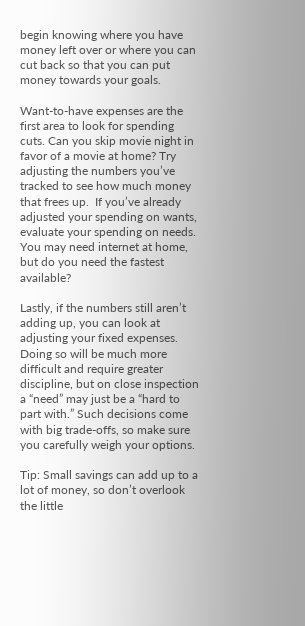begin knowing where you have money left over or where you can cut back so that you can put money towards your goals.

Want-to-have expenses are the first area to look for spending cuts. Can you skip movie night in favor of a movie at home? Try adjusting the numbers you’ve tracked to see how much money that frees up.  If you’ve already adjusted your spending on wants, evaluate your spending on needs. You may need internet at home, but do you need the fastest available?

Lastly, if the numbers still aren’t adding up, you can look at adjusting your fixed expenses. Doing so will be much more difficult and require greater discipline, but on close inspection a “need” may just be a “hard to part with.” Such decisions come with big trade-offs, so make sure you carefully weigh your options.

Tip: Small savings can add up to a lot of money, so don’t overlook the little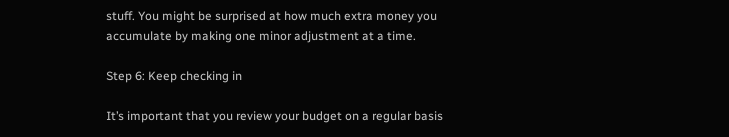stuff. You might be surprised at how much extra money you accumulate by making one minor adjustment at a time.

Step 6: Keep checking in

It’s important that you review your budget on a regular basis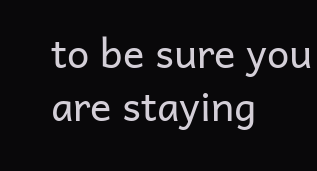to be sure you are staying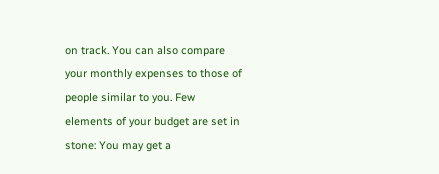on track. You can also compare your monthly expenses to those of people similar to you. Few elements of your budget are set in stone: You may get a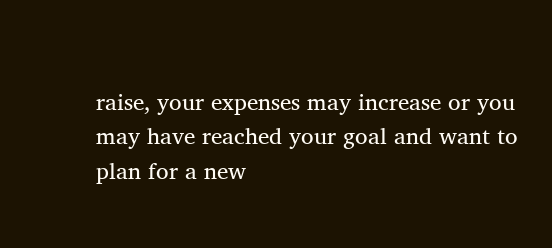raise, your expenses may increase or you may have reached your goal and want to plan for a new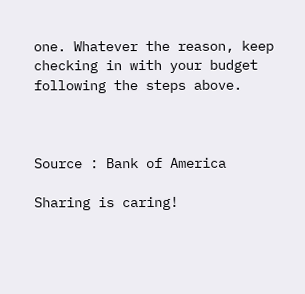one. Whatever the reason, keep checking in with your budget following the steps above.



Source : Bank of America

Sharing is caring!